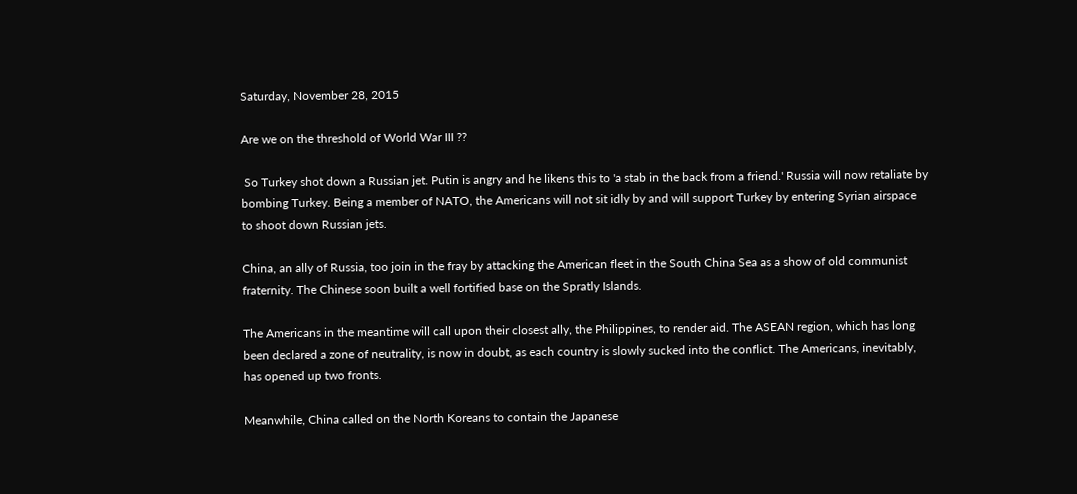Saturday, November 28, 2015

Are we on the threshold of World War III ??

 So Turkey shot down a Russian jet. Putin is angry and he likens this to 'a stab in the back from a friend.' Russia will now retaliate by bombing Turkey. Being a member of NATO, the Americans will not sit idly by and will support Turkey by entering Syrian airspace to shoot down Russian jets.

China, an ally of Russia, too join in the fray by attacking the American fleet in the South China Sea as a show of old communist fraternity. The Chinese soon built a well fortified base on the Spratly Islands.

The Americans in the meantime will call upon their closest ally, the Philippines, to render aid. The ASEAN region, which has long been declared a zone of neutrality, is now in doubt, as each country is slowly sucked into the conflict. The Americans, inevitably, has opened up two fronts.

Meanwhile, China called on the North Koreans to contain the Japanese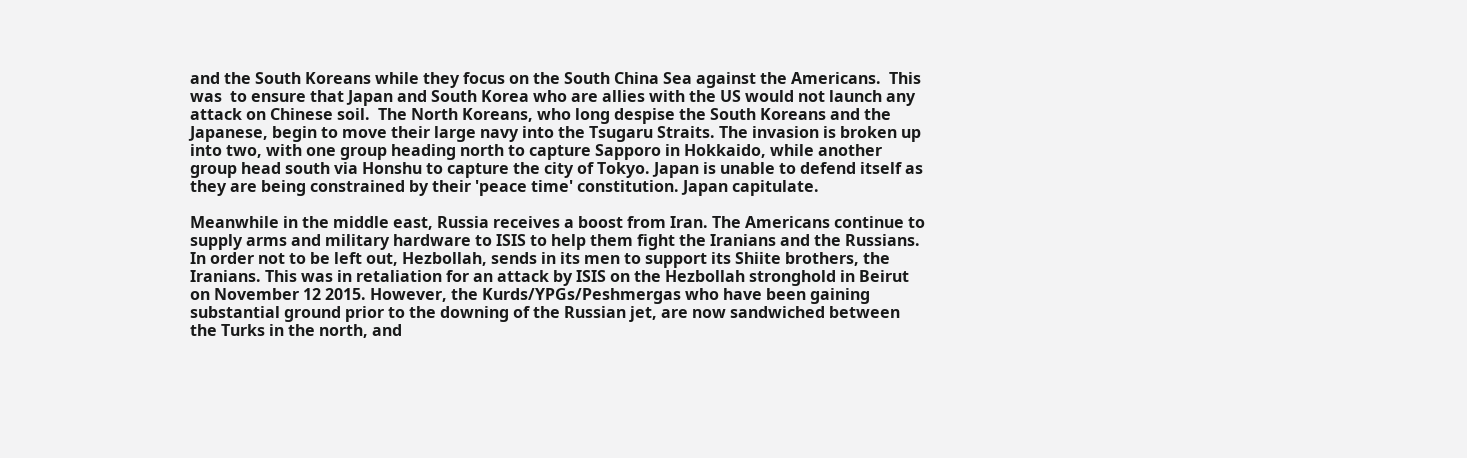and the South Koreans while they focus on the South China Sea against the Americans.  This was  to ensure that Japan and South Korea who are allies with the US would not launch any attack on Chinese soil.  The North Koreans, who long despise the South Koreans and the Japanese, begin to move their large navy into the Tsugaru Straits. The invasion is broken up into two, with one group heading north to capture Sapporo in Hokkaido, while another group head south via Honshu to capture the city of Tokyo. Japan is unable to defend itself as they are being constrained by their 'peace time' constitution. Japan capitulate.

Meanwhile in the middle east, Russia receives a boost from Iran. The Americans continue to supply arms and military hardware to ISIS to help them fight the Iranians and the Russians. In order not to be left out, Hezbollah, sends in its men to support its Shiite brothers, the Iranians. This was in retaliation for an attack by ISIS on the Hezbollah stronghold in Beirut on November 12 2015. However, the Kurds/YPGs/Peshmergas who have been gaining substantial ground prior to the downing of the Russian jet, are now sandwiched between the Turks in the north, and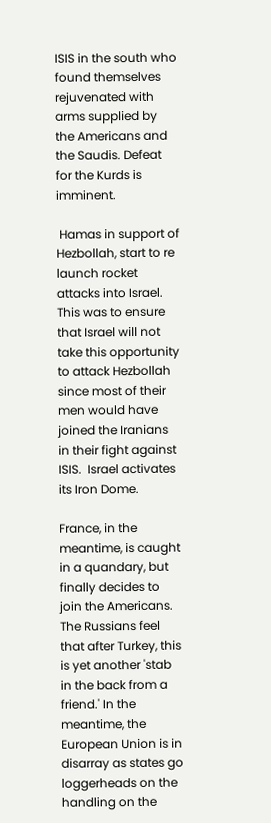ISIS in the south who found themselves rejuvenated with arms supplied by the Americans and the Saudis. Defeat for the Kurds is imminent.

 Hamas in support of Hezbollah, start to re launch rocket attacks into Israel.  This was to ensure that Israel will not take this opportunity to attack Hezbollah since most of their men would have joined the Iranians in their fight against ISIS.  Israel activates its Iron Dome.

France, in the meantime, is caught in a quandary, but finally decides to join the Americans. The Russians feel that after Turkey, this is yet another 'stab in the back from a friend.' In the meantime, the European Union is in disarray as states go loggerheads on the handling on the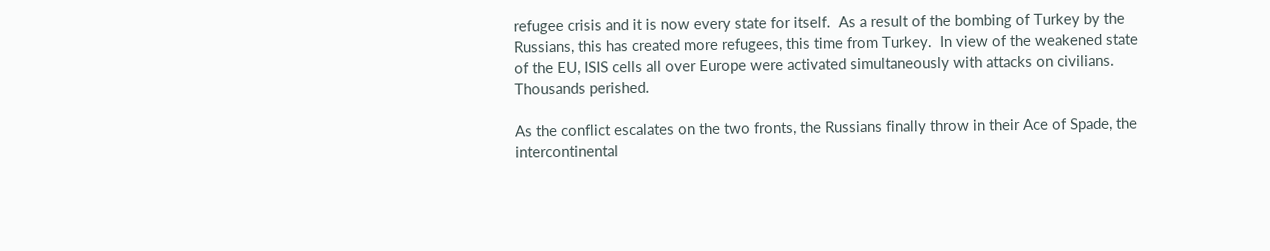refugee crisis and it is now every state for itself.  As a result of the bombing of Turkey by the Russians, this has created more refugees, this time from Turkey.  In view of the weakened state of the EU, ISIS cells all over Europe were activated simultaneously with attacks on civilians.  Thousands perished.

As the conflict escalates on the two fronts, the Russians finally throw in their Ace of Spade, the intercontinental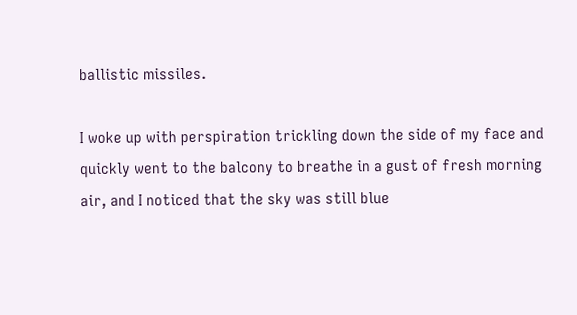ballistic missiles.

I woke up with perspiration trickling down the side of my face and quickly went to the balcony to breathe in a gust of fresh morning air, and I noticed that the sky was still blue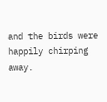and the birds were happily chirping away.